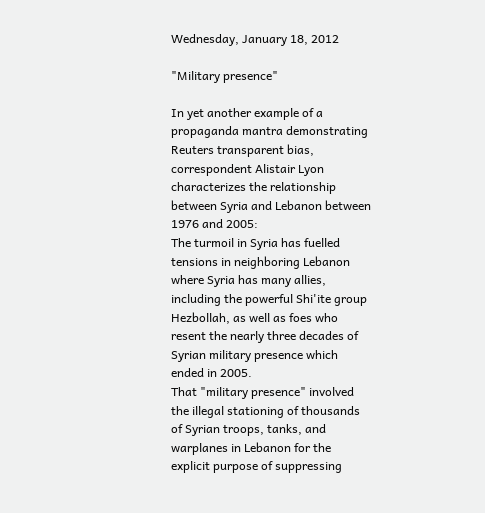Wednesday, January 18, 2012

"Military presence"

In yet another example of a propaganda mantra demonstrating Reuters transparent bias, correspondent Alistair Lyon characterizes the relationship between Syria and Lebanon between 1976 and 2005:
The turmoil in Syria has fuelled tensions in neighboring Lebanon where Syria has many allies, including the powerful Shi'ite group Hezbollah, as well as foes who resent the nearly three decades of Syrian military presence which ended in 2005.
That "military presence" involved the illegal stationing of thousands of Syrian troops, tanks, and warplanes in Lebanon for the explicit purpose of suppressing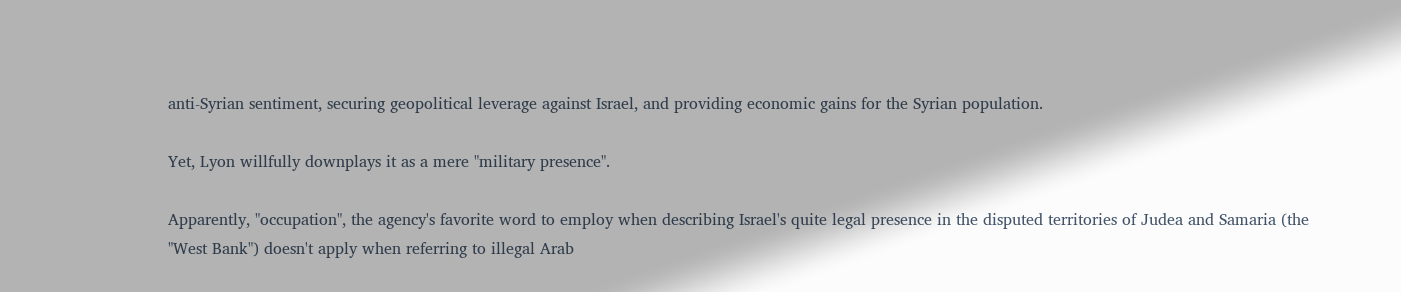anti-Syrian sentiment, securing geopolitical leverage against Israel, and providing economic gains for the Syrian population.

Yet, Lyon willfully downplays it as a mere "military presence".

Apparently, "occupation", the agency's favorite word to employ when describing Israel's quite legal presence in the disputed territories of Judea and Samaria (the "West Bank") doesn't apply when referring to illegal Arab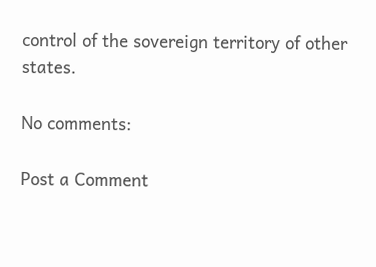control of the sovereign territory of other states.

No comments:

Post a Comment